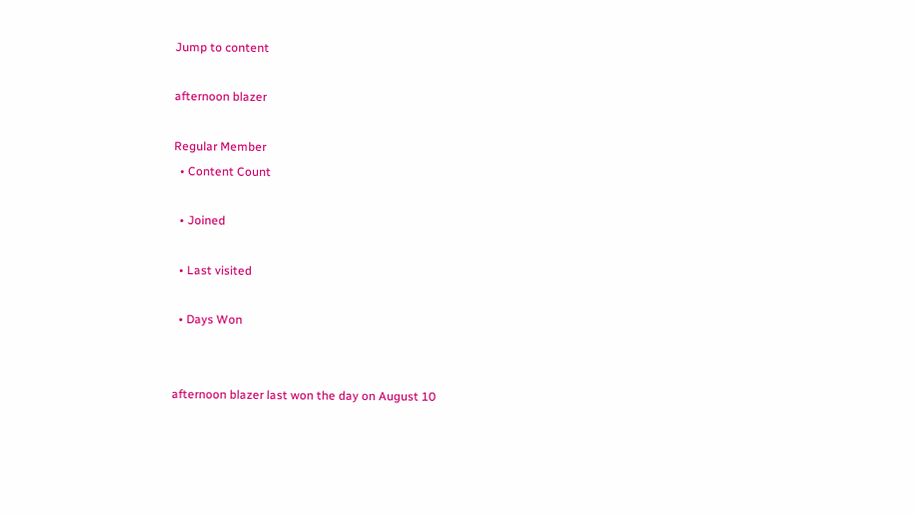Jump to content

afternoon blazer

Regular Member
  • Content Count

  • Joined

  • Last visited

  • Days Won


afternoon blazer last won the day on August 10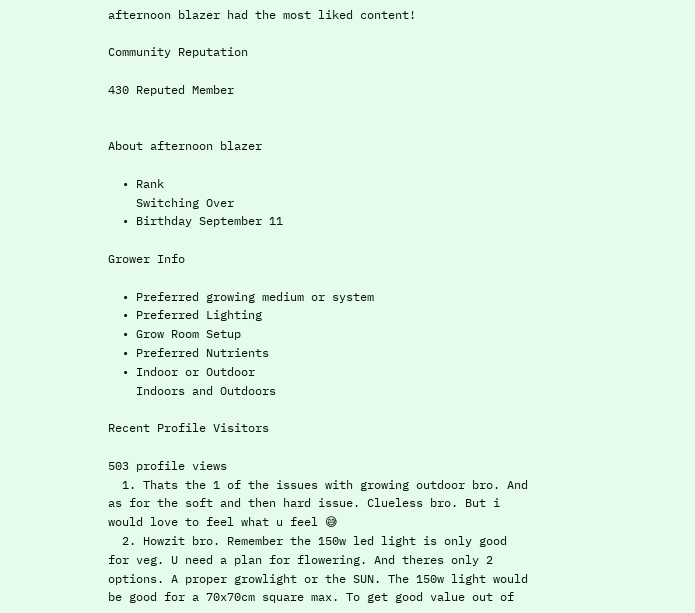afternoon blazer had the most liked content!

Community Reputation

430 Reputed Member


About afternoon blazer

  • Rank
    Switching Over
  • Birthday September 11

Grower Info

  • Preferred growing medium or system
  • Preferred Lighting
  • Grow Room Setup
  • Preferred Nutrients
  • Indoor or Outdoor
    Indoors and Outdoors

Recent Profile Visitors

503 profile views
  1. Thats the 1 of the issues with growing outdoor bro. And as for the soft and then hard issue. Clueless bro. But i would love to feel what u feel 😅
  2. Howzit bro. Remember the 150w led light is only good for veg. U need a plan for flowering. And theres only 2 options. A proper growlight or the SUN. The 150w light would be good for a 70x70cm square max. To get good value out of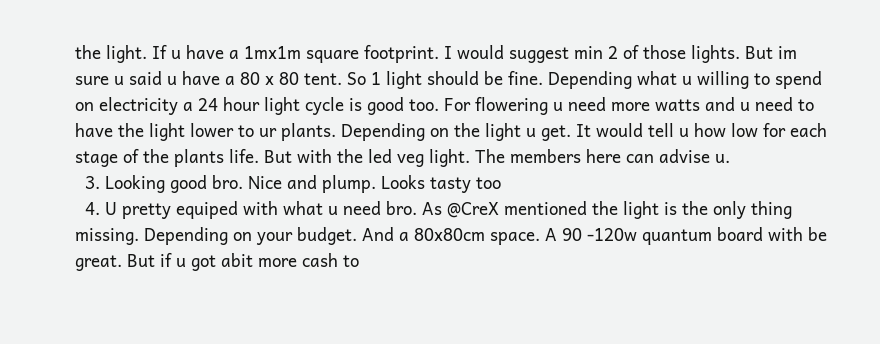the light. If u have a 1mx1m square footprint. I would suggest min 2 of those lights. But im sure u said u have a 80 x 80 tent. So 1 light should be fine. Depending what u willing to spend on electricity a 24 hour light cycle is good too. For flowering u need more watts and u need to have the light lower to ur plants. Depending on the light u get. It would tell u how low for each stage of the plants life. But with the led veg light. The members here can advise u.
  3. Looking good bro. Nice and plump. Looks tasty too
  4. U pretty equiped with what u need bro. As @CreX mentioned the light is the only thing missing. Depending on your budget. And a 80x80cm space. A 90 -120w quantum board with be great. But if u got abit more cash to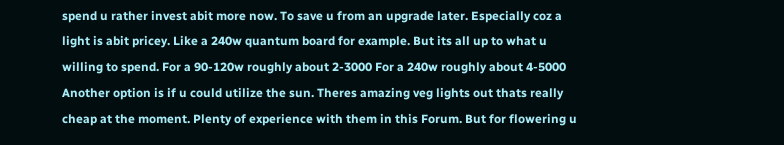spend u rather invest abit more now. To save u from an upgrade later. Especially coz a light is abit pricey. Like a 240w quantum board for example. But its all up to what u willing to spend. For a 90-120w roughly about 2-3000 For a 240w roughly about 4-5000 Another option is if u could utilize the sun. Theres amazing veg lights out thats really cheap at the moment. Plenty of experience with them in this Forum. But for flowering u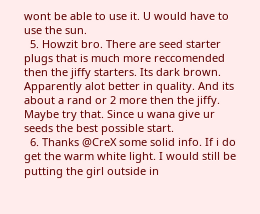wont be able to use it. U would have to use the sun.
  5. Howzit bro. There are seed starter plugs that is much more reccomended then the jiffy starters. Its dark brown. Apparently alot better in quality. And its about a rand or 2 more then the jiffy. Maybe try that. Since u wana give ur seeds the best possible start.
  6. Thanks @CreX some solid info. If i do get the warm white light. I would still be putting the girl outside in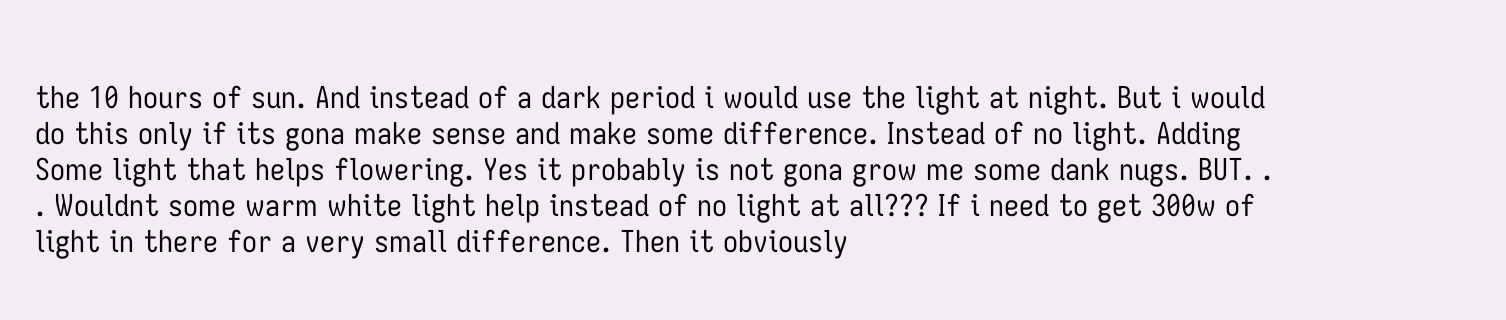the 10 hours of sun. And instead of a dark period i would use the light at night. But i would do this only if its gona make sense and make some difference. Instead of no light. Adding Some light that helps flowering. Yes it probably is not gona grow me some dank nugs. BUT. . . Wouldnt some warm white light help instead of no light at all??? If i need to get 300w of light in there for a very small difference. Then it obviously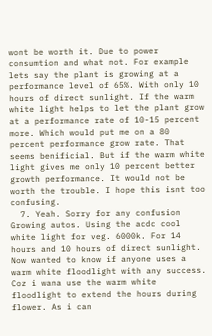wont be worth it. Due to power consumtion and what not. For example lets say the plant is growing at a performance level of 65%. With only 10 hours of direct sunlight. If the warm white light helps to let the plant grow at a performance rate of 10-15 percent more. Which would put me on a 80 percent performance grow rate. That seems benificial. But if the warm white light gives me only 10 percent better growth performance. It would not be worth the trouble. I hope this isnt too confusing.
  7. Yeah. Sorry for any confusion Growing autos. Using the acdc cool white light for veg. 6000k. For 14 hours and 10 hours of direct sunlight. Now wanted to know if anyone uses a warm white floodlight with any success. Coz i wana use the warm white floodlight to extend the hours during flower. As i can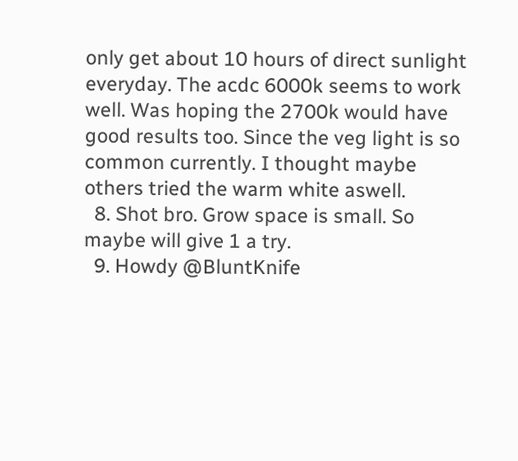only get about 10 hours of direct sunlight everyday. The acdc 6000k seems to work well. Was hoping the 2700k would have good results too. Since the veg light is so common currently. I thought maybe others tried the warm white aswell.
  8. Shot bro. Grow space is small. So maybe will give 1 a try.
  9. Howdy @BluntKnife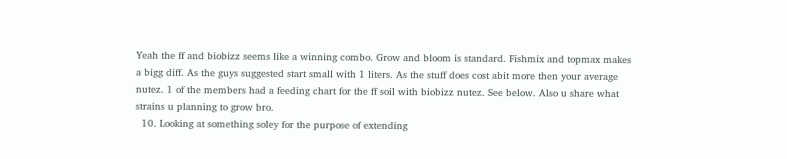Yeah the ff and biobizz seems like a winning combo. Grow and bloom is standard. Fishmix and topmax makes a bigg diff. As the guys suggested start small with 1 liters. As the stuff does cost abit more then your average nutez. 1 of the members had a feeding chart for the ff soil with biobizz nutez. See below. Also u share what strains u planning to grow bro.
  10. Looking at something soley for the purpose of extending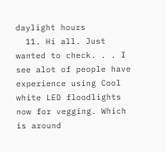daylight hours
  11. Hi all. Just wanted to check. . . I see alot of people have experience using Cool white LED floodlights now for vegging. Which is around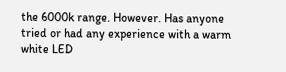the 6000k range. However. Has anyone tried or had any experience with a warm white LED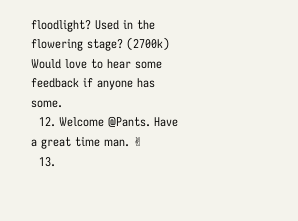floodlight? Used in the flowering stage? (2700k) Would love to hear some feedback if anyone has some.
  12. Welcome @Pants. Have a great time man. ✌
  13.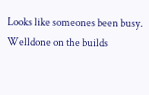Looks like someones been busy. Welldone on the builds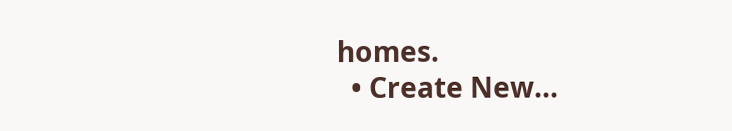homes.
  • Create New...